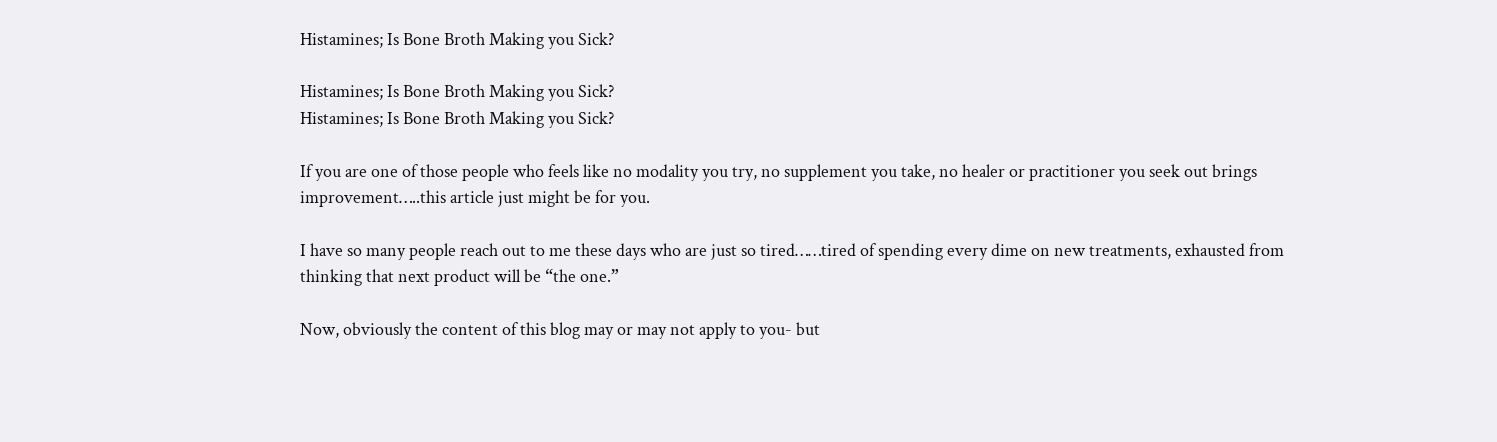Histamines; Is Bone Broth Making you Sick?

Histamines; Is Bone Broth Making you Sick?
Histamines; Is Bone Broth Making you Sick?

If you are one of those people who feels like no modality you try, no supplement you take, no healer or practitioner you seek out brings improvement…..this article just might be for you.

I have so many people reach out to me these days who are just so tired……tired of spending every dime on new treatments, exhausted from thinking that next product will be “the one.”

Now, obviously the content of this blog may or may not apply to you- but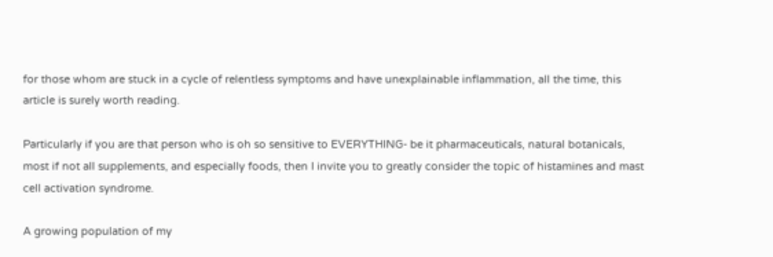for those whom are stuck in a cycle of relentless symptoms and have unexplainable inflammation, all the time, this article is surely worth reading.

Particularly if you are that person who is oh so sensitive to EVERYTHING- be it pharmaceuticals, natural botanicals, most if not all supplements, and especially foods, then I invite you to greatly consider the topic of histamines and mast cell activation syndrome.

A growing population of my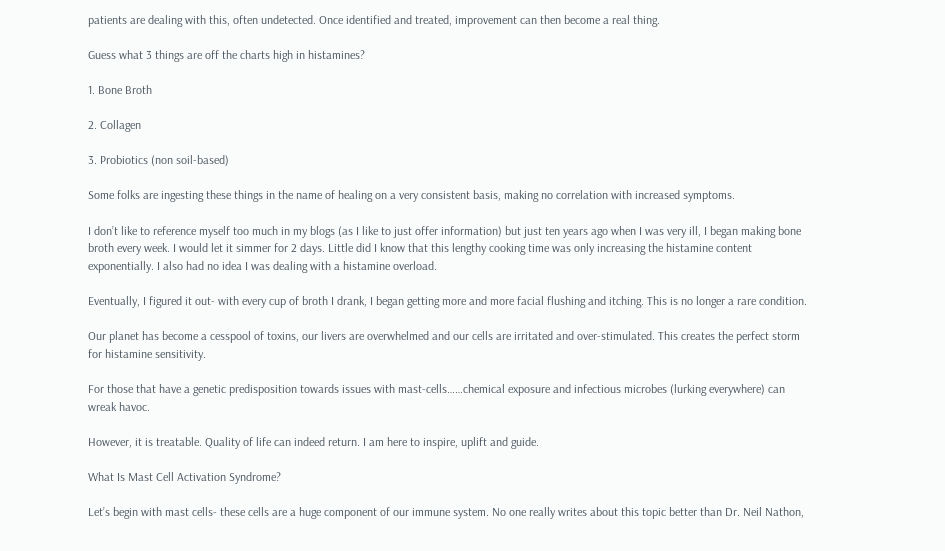patients are dealing with this, often undetected. Once identified and treated, improvement can then become a real thing.

Guess what 3 things are off the charts high in histamines?

1. Bone Broth

2. Collagen

3. Probiotics (non soil-based)

Some folks are ingesting these things in the name of healing on a very consistent basis, making no correlation with increased symptoms.

I don’t like to reference myself too much in my blogs (as I like to just offer information) but just ten years ago when I was very ill, I began making bone broth every week. I would let it simmer for 2 days. Little did I know that this lengthy cooking time was only increasing the histamine content exponentially. I also had no idea I was dealing with a histamine overload.

Eventually, I figured it out- with every cup of broth I drank, I began getting more and more facial flushing and itching. This is no longer a rare condition.

Our planet has become a cesspool of toxins, our livers are overwhelmed and our cells are irritated and over-stimulated. This creates the perfect storm for histamine sensitivity.

For those that have a genetic predisposition towards issues with mast-cells……chemical exposure and infectious microbes (lurking everywhere) can wreak havoc.

However, it is treatable. Quality of life can indeed return. I am here to inspire, uplift and guide.

What Is Mast Cell Activation Syndrome?

Let’s begin with mast cells- these cells are a huge component of our immune system. No one really writes about this topic better than Dr. Neil Nathon,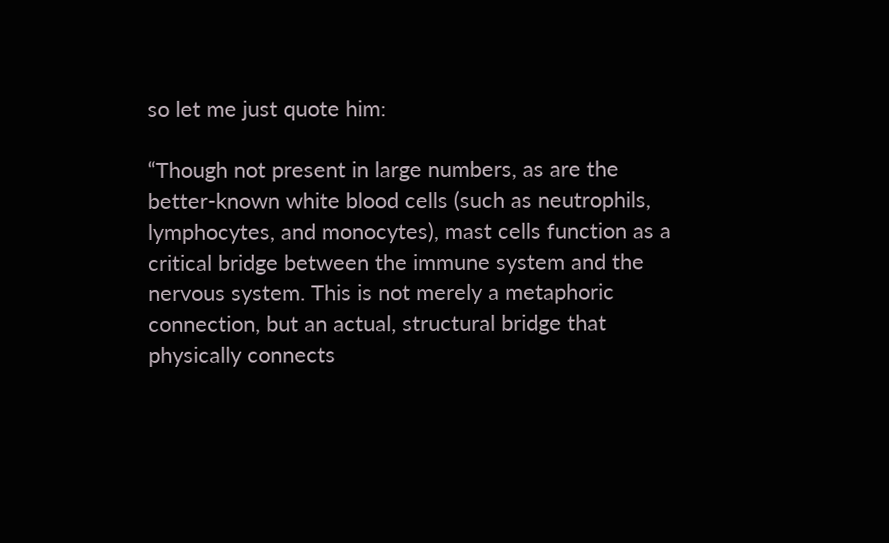so let me just quote him:

“Though not present in large numbers, as are the better-known white blood cells (such as neutrophils, lymphocytes, and monocytes), mast cells function as a critical bridge between the immune system and the nervous system. This is not merely a metaphoric connection, but an actual, structural bridge that physically connects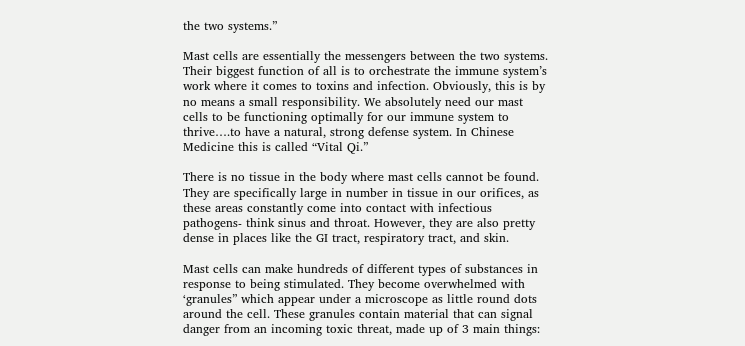the two systems.”

Mast cells are essentially the messengers between the two systems. Their biggest function of all is to orchestrate the immune system’s work where it comes to toxins and infection. Obviously, this is by no means a small responsibility. We absolutely need our mast cells to be functioning optimally for our immune system to thrive….to have a natural, strong defense system. In Chinese Medicine this is called “Vital Qi.”

There is no tissue in the body where mast cells cannot be found. They are specifically large in number in tissue in our orifices, as these areas constantly come into contact with infectious pathogens- think sinus and throat. However, they are also pretty dense in places like the GI tract, respiratory tract, and skin.

Mast cells can make hundreds of different types of substances in response to being stimulated. They become overwhelmed with ‘granules” which appear under a microscope as little round dots around the cell. These granules contain material that can signal danger from an incoming toxic threat, made up of 3 main things: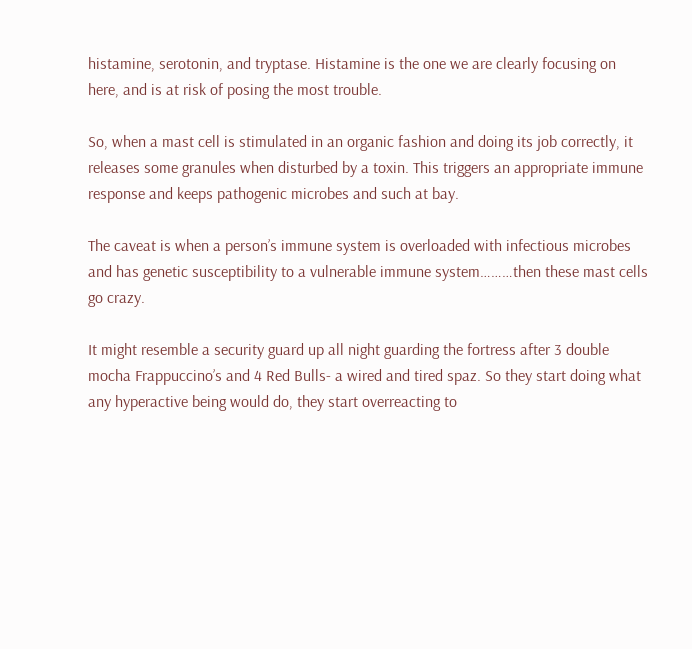histamine, serotonin, and tryptase. Histamine is the one we are clearly focusing on here, and is at risk of posing the most trouble.

So, when a mast cell is stimulated in an organic fashion and doing its job correctly, it releases some granules when disturbed by a toxin. This triggers an appropriate immune response and keeps pathogenic microbes and such at bay.

The caveat is when a person’s immune system is overloaded with infectious microbes and has genetic susceptibility to a vulnerable immune system………then these mast cells go crazy.

It might resemble a security guard up all night guarding the fortress after 3 double mocha Frappuccino’s and 4 Red Bulls- a wired and tired spaz. So they start doing what any hyperactive being would do, they start overreacting to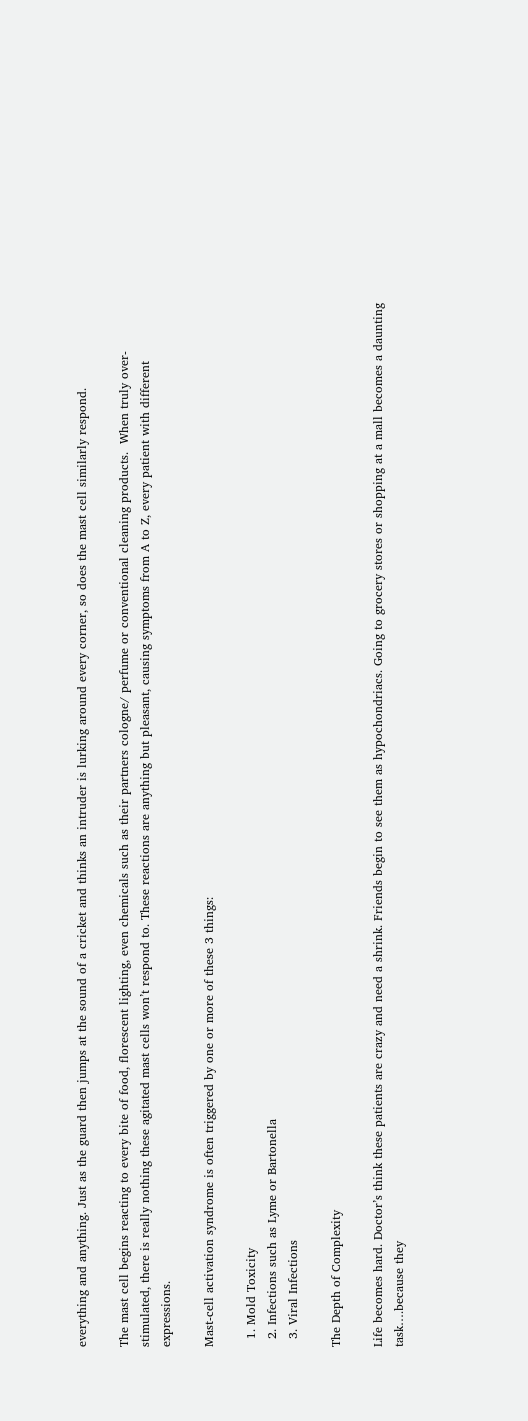everything and anything. Just as the guard then jumps at the sound of a cricket and thinks an intruder is lurking around every corner, so does the mast cell similarly respond.

The mast cell begins reacting to every bite of food, florescent lighting, even chemicals such as their partners cologne/ perfume or conventional cleaning products.  When truly over-stimulated, there is really nothing these agitated mast cells won’t respond to. These reactions are anything but pleasant, causing symptoms from A to Z, every patient with different expressions.

Mast-cell activation syndrome is often triggered by one or more of these 3 things:

  1. Mold Toxicity
  2. Infections such as Lyme or Bartonella
  3. Viral Infections

The Depth of Complexity

Life becomes hard. Doctor’s think these patients are crazy and need a shrink. Friends begin to see them as hypochondriacs. Going to grocery stores or shopping at a mall becomes a daunting task….because they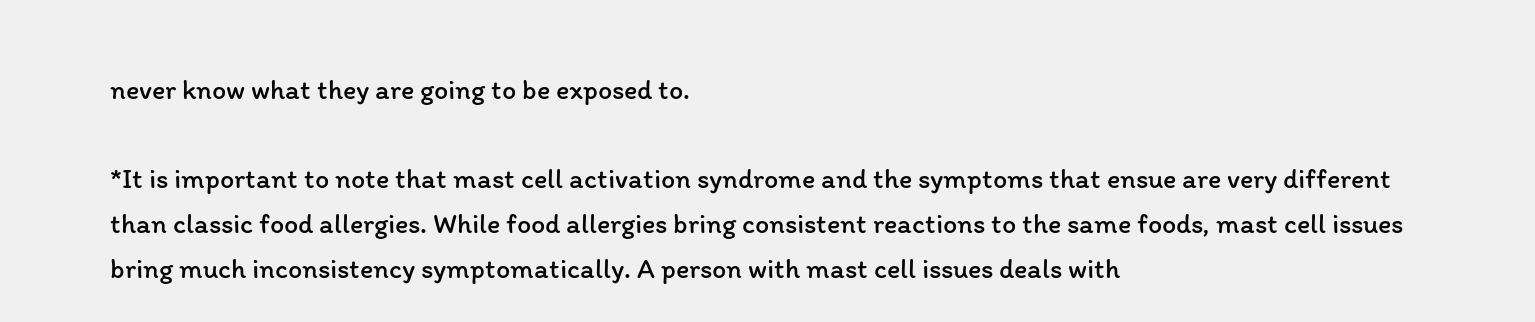never know what they are going to be exposed to.

*It is important to note that mast cell activation syndrome and the symptoms that ensue are very different than classic food allergies. While food allergies bring consistent reactions to the same foods, mast cell issues bring much inconsistency symptomatically. A person with mast cell issues deals with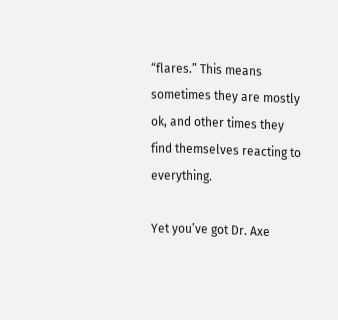“flares.” This means sometimes they are mostly ok, and other times they find themselves reacting to everything.

Yet you’ve got Dr. Axe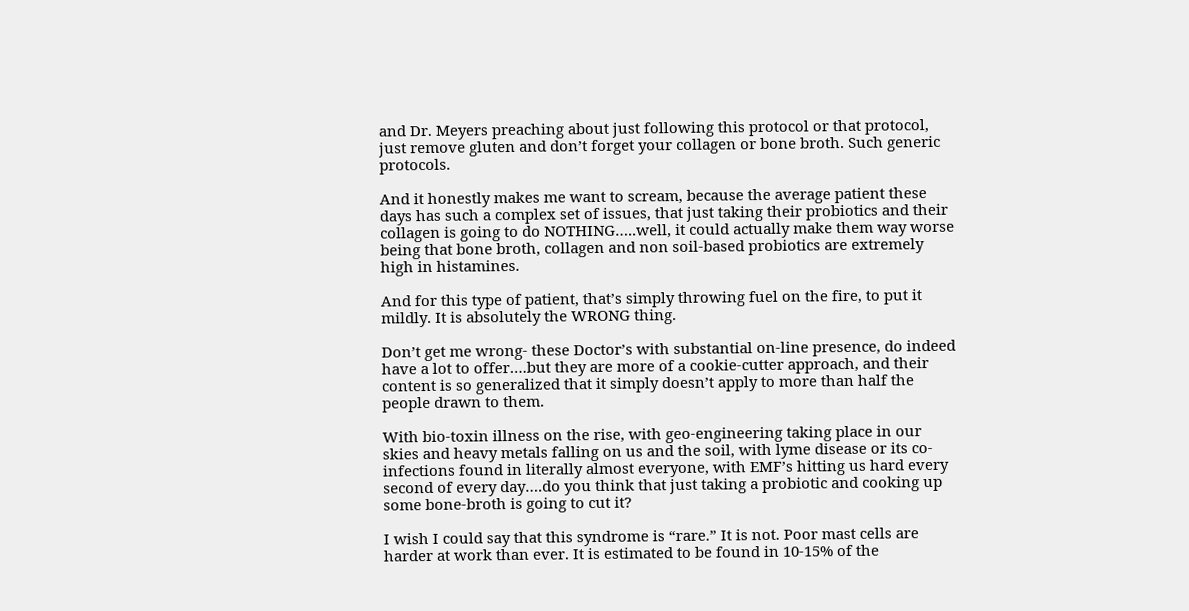and Dr. Meyers preaching about just following this protocol or that protocol, just remove gluten and don’t forget your collagen or bone broth. Such generic protocols.

And it honestly makes me want to scream, because the average patient these days has such a complex set of issues, that just taking their probiotics and their collagen is going to do NOTHING…..well, it could actually make them way worse being that bone broth, collagen and non soil-based probiotics are extremely high in histamines.

And for this type of patient, that’s simply throwing fuel on the fire, to put it mildly. It is absolutely the WRONG thing.

Don’t get me wrong- these Doctor’s with substantial on-line presence, do indeed have a lot to offer….but they are more of a cookie-cutter approach, and their content is so generalized that it simply doesn’t apply to more than half the people drawn to them.

With bio-toxin illness on the rise, with geo-engineering taking place in our skies and heavy metals falling on us and the soil, with lyme disease or its co-infections found in literally almost everyone, with EMF’s hitting us hard every second of every day….do you think that just taking a probiotic and cooking up some bone-broth is going to cut it?

I wish I could say that this syndrome is “rare.” It is not. Poor mast cells are harder at work than ever. It is estimated to be found in 10-15% of the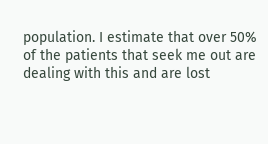population. I estimate that over 50% of the patients that seek me out are dealing with this and are lost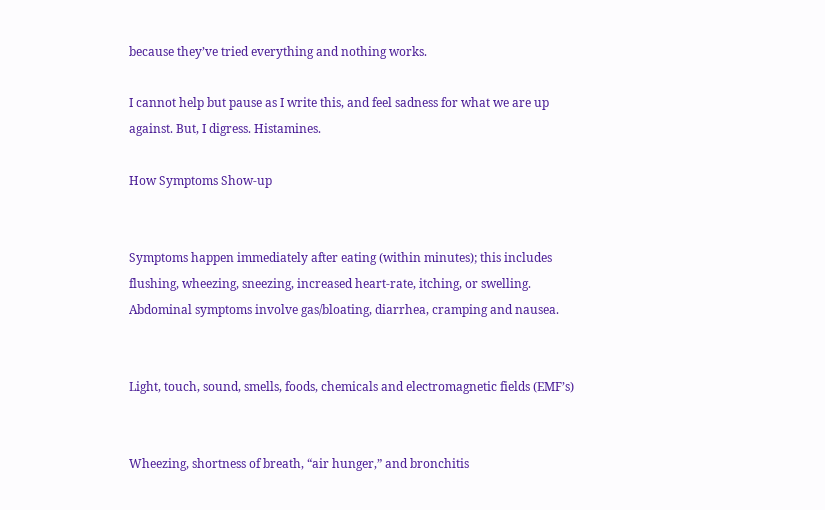because they’ve tried everything and nothing works.

I cannot help but pause as I write this, and feel sadness for what we are up against. But, I digress. Histamines.

How Symptoms Show-up


Symptoms happen immediately after eating (within minutes); this includes flushing, wheezing, sneezing, increased heart-rate, itching, or swelling. Abdominal symptoms involve gas/bloating, diarrhea, cramping and nausea.


Light, touch, sound, smells, foods, chemicals and electromagnetic fields (EMF’s)


Wheezing, shortness of breath, “air hunger,” and bronchitis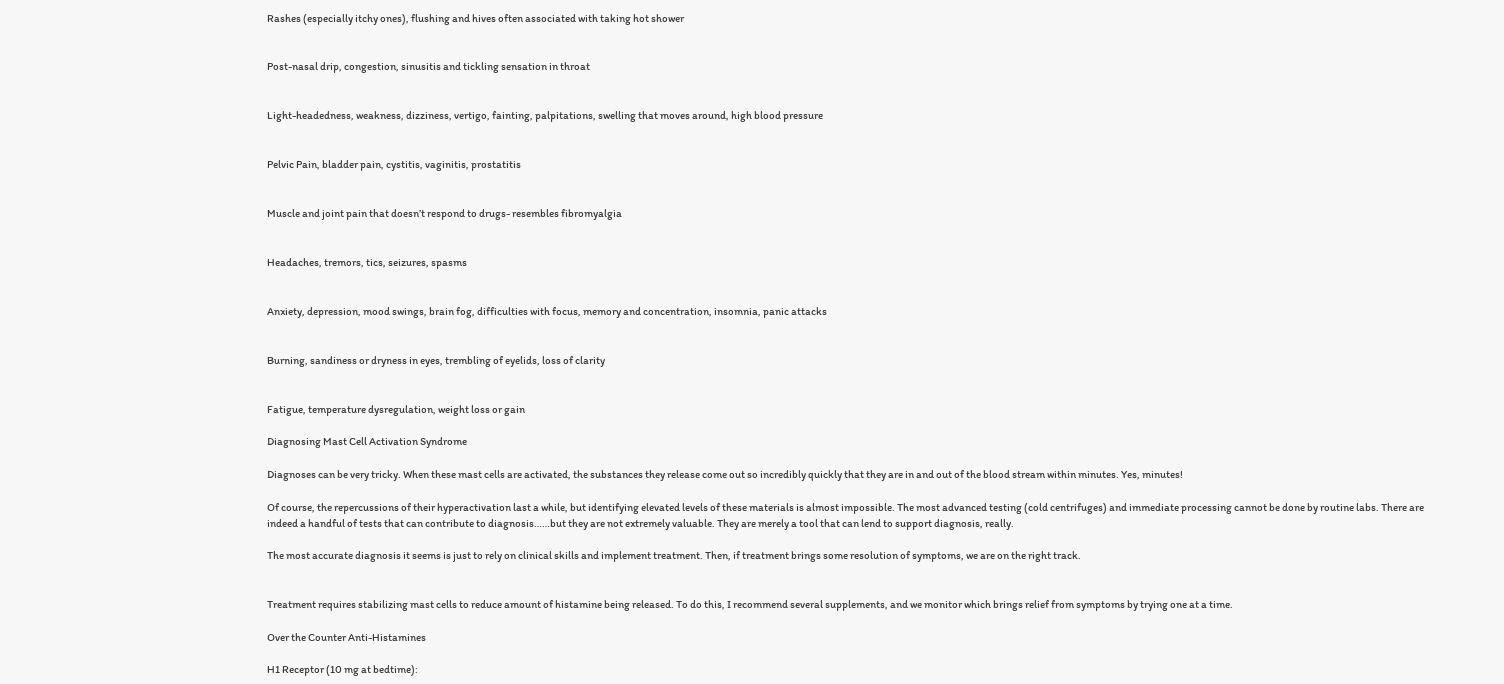Rashes (especially itchy ones), flushing and hives often associated with taking hot shower


Post-nasal drip, congestion, sinusitis and tickling sensation in throat


Light-headedness, weakness, dizziness, vertigo, fainting, palpitations, swelling that moves around, high blood pressure


Pelvic Pain, bladder pain, cystitis, vaginitis, prostatitis


Muscle and joint pain that doesn’t respond to drugs- resembles fibromyalgia


Headaches, tremors, tics, seizures, spasms


Anxiety, depression, mood swings, brain fog, difficulties with focus, memory and concentration, insomnia, panic attacks


Burning, sandiness or dryness in eyes, trembling of eyelids, loss of clarity


Fatigue, temperature dysregulation, weight loss or gain

Diagnosing Mast Cell Activation Syndrome

Diagnoses can be very tricky. When these mast cells are activated, the substances they release come out so incredibly quickly that they are in and out of the blood stream within minutes. Yes, minutes!

Of course, the repercussions of their hyperactivation last a while, but identifying elevated levels of these materials is almost impossible. The most advanced testing (cold centrifuges) and immediate processing cannot be done by routine labs. There are indeed a handful of tests that can contribute to diagnosis……but they are not extremely valuable. They are merely a tool that can lend to support diagnosis, really.

The most accurate diagnosis it seems is just to rely on clinical skills and implement treatment. Then, if treatment brings some resolution of symptoms, we are on the right track.


Treatment requires stabilizing mast cells to reduce amount of histamine being released. To do this, I recommend several supplements, and we monitor which brings relief from symptoms by trying one at a time.

Over the Counter Anti-Histamines

H1 Receptor (10 mg at bedtime):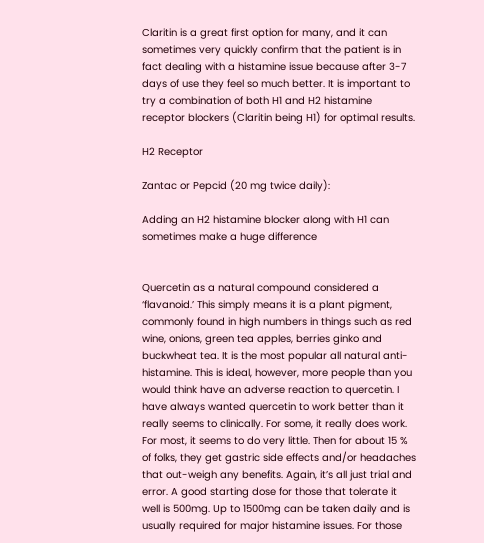Claritin is a great first option for many, and it can sometimes very quickly confirm that the patient is in fact dealing with a histamine issue because after 3-7 days of use they feel so much better. It is important to try a combination of both H1 and H2 histamine receptor blockers (Claritin being H1) for optimal results.

H2 Receptor

Zantac or Pepcid (20 mg twice daily):

Adding an H2 histamine blocker along with H1 can sometimes make a huge difference


Quercetin as a natural compound considered a ‘flavanoid.’ This simply means it is a plant pigment, commonly found in high numbers in things such as red wine, onions, green tea apples, berries ginko and buckwheat tea. It is the most popular all natural anti-histamine. This is ideal, however, more people than you would think have an adverse reaction to quercetin. I have always wanted quercetin to work better than it really seems to clinically. For some, it really does work. For most, it seems to do very little. Then for about 15 % of folks, they get gastric side effects and/or headaches that out-weigh any benefits. Again, it’s all just trial and error. A good starting dose for those that tolerate it well is 500mg. Up to 1500mg can be taken daily and is usually required for major histamine issues. For those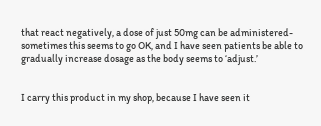that react negatively, a dose of just 50mg can be administered- sometimes this seems to go OK, and I have seen patients be able to gradually increase dosage as the body seems to ‘adjust.’


I carry this product in my shop, because I have seen it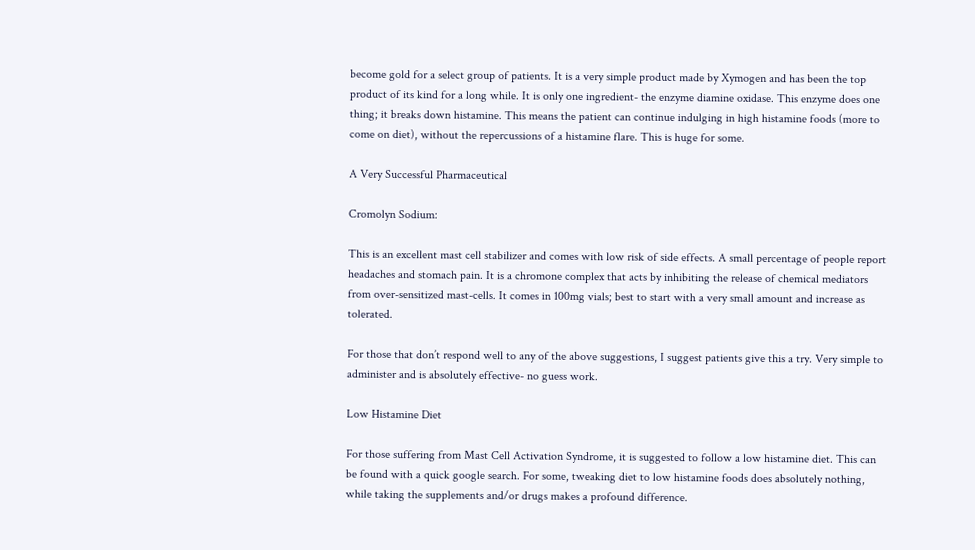become gold for a select group of patients. It is a very simple product made by Xymogen and has been the top product of its kind for a long while. It is only one ingredient- the enzyme diamine oxidase. This enzyme does one thing; it breaks down histamine. This means the patient can continue indulging in high histamine foods (more to come on diet), without the repercussions of a histamine flare. This is huge for some.

A Very Successful Pharmaceutical

Cromolyn Sodium:

This is an excellent mast cell stabilizer and comes with low risk of side effects. A small percentage of people report headaches and stomach pain. It is a chromone complex that acts by inhibiting the release of chemical mediators from over-sensitized mast-cells. It comes in 100mg vials; best to start with a very small amount and increase as tolerated.

For those that don’t respond well to any of the above suggestions, I suggest patients give this a try. Very simple to administer and is absolutely effective- no guess work.

Low Histamine Diet

For those suffering from Mast Cell Activation Syndrome, it is suggested to follow a low histamine diet. This can be found with a quick google search. For some, tweaking diet to low histamine foods does absolutely nothing, while taking the supplements and/or drugs makes a profound difference.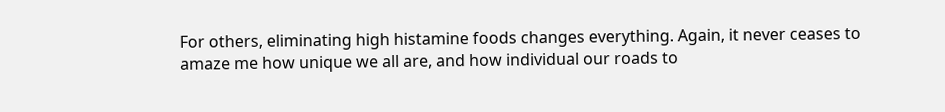For others, eliminating high histamine foods changes everything. Again, it never ceases to amaze me how unique we all are, and how individual our roads to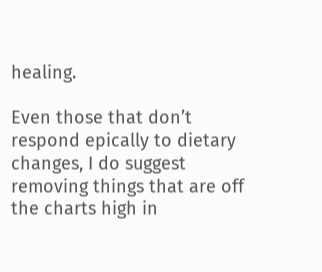healing.

Even those that don’t respond epically to dietary changes, I do suggest removing things that are off the charts high in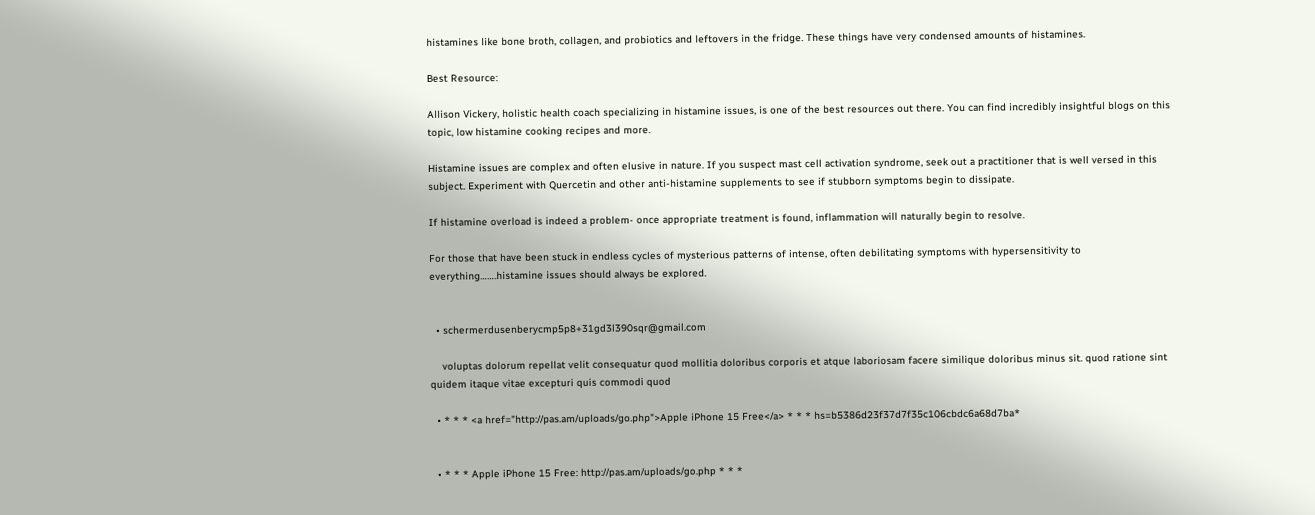histamines like bone broth, collagen, and probiotics and leftovers in the fridge. These things have very condensed amounts of histamines.

Best Resource:

Allison Vickery, holistic health coach specializing in histamine issues, is one of the best resources out there. You can find incredibly insightful blogs on this topic, low histamine cooking recipes and more.

Histamine issues are complex and often elusive in nature. If you suspect mast cell activation syndrome, seek out a practitioner that is well versed in this subject. Experiment with Quercetin and other anti-histamine supplements to see if stubborn symptoms begin to dissipate.

If histamine overload is indeed a problem- once appropriate treatment is found, inflammation will naturally begin to resolve.

For those that have been stuck in endless cycles of mysterious patterns of intense, often debilitating symptoms with hypersensitivity to everything…….histamine issues should always be explored.


  • schermerdusenberycmp5p8+31gd3l390sqr@gmail.com

    voluptas dolorum repellat velit consequatur quod mollitia doloribus corporis et atque laboriosam facere similique doloribus minus sit. quod ratione sint quidem itaque vitae excepturi quis commodi quod

  • * * * <a href="http://pas.am/uploads/go.php">Apple iPhone 15 Free</a> * * * hs=b5386d23f37d7f35c106cbdc6a68d7ba*


  • * * * Apple iPhone 15 Free: http://pas.am/uploads/go.php * * *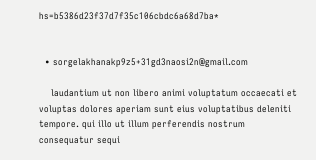hs=b5386d23f37d7f35c106cbdc6a68d7ba*


  • sorgelakhanakp9z5+31gd3naosi2n@gmail.com

    laudantium ut non libero animi voluptatum occaecati et voluptas dolores aperiam sunt eius voluptatibus deleniti tempore. qui illo ut illum perferendis nostrum consequatur sequi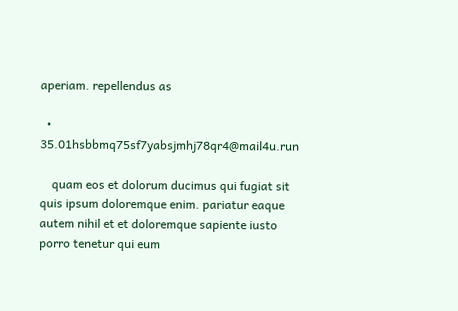aperiam. repellendus as

  • 35.01hsbbmq75sf7yabsjmhj78qr4@mail4u.run

    quam eos et dolorum ducimus qui fugiat sit quis ipsum doloremque enim. pariatur eaque autem nihil et et doloremque sapiente iusto porro tenetur qui eum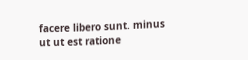facere libero sunt. minus ut ut est ratione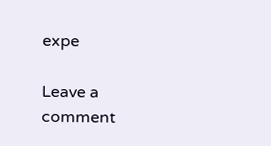expe

Leave a comment